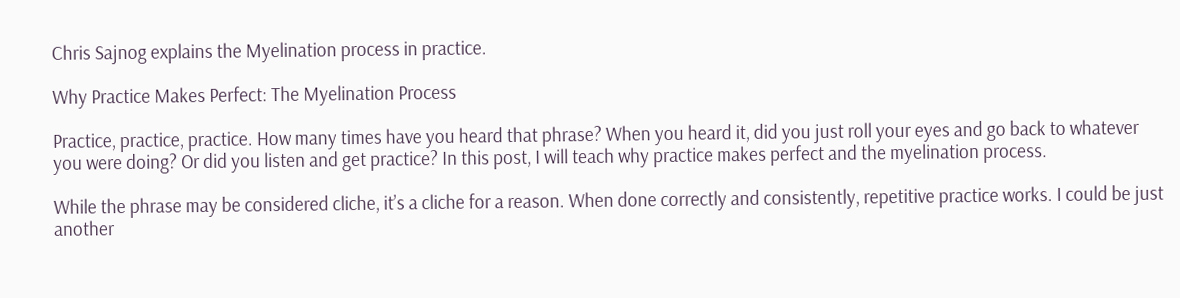Chris Sajnog explains the Myelination process in practice.

Why Practice Makes Perfect: The Myelination Process

Practice, practice, practice. How many times have you heard that phrase? When you heard it, did you just roll your eyes and go back to whatever you were doing? Or did you listen and get practice? In this post, I will teach why practice makes perfect and the myelination process.

While the phrase may be considered cliche, it’s a cliche for a reason. When done correctly and consistently, repetitive practice works. I could be just another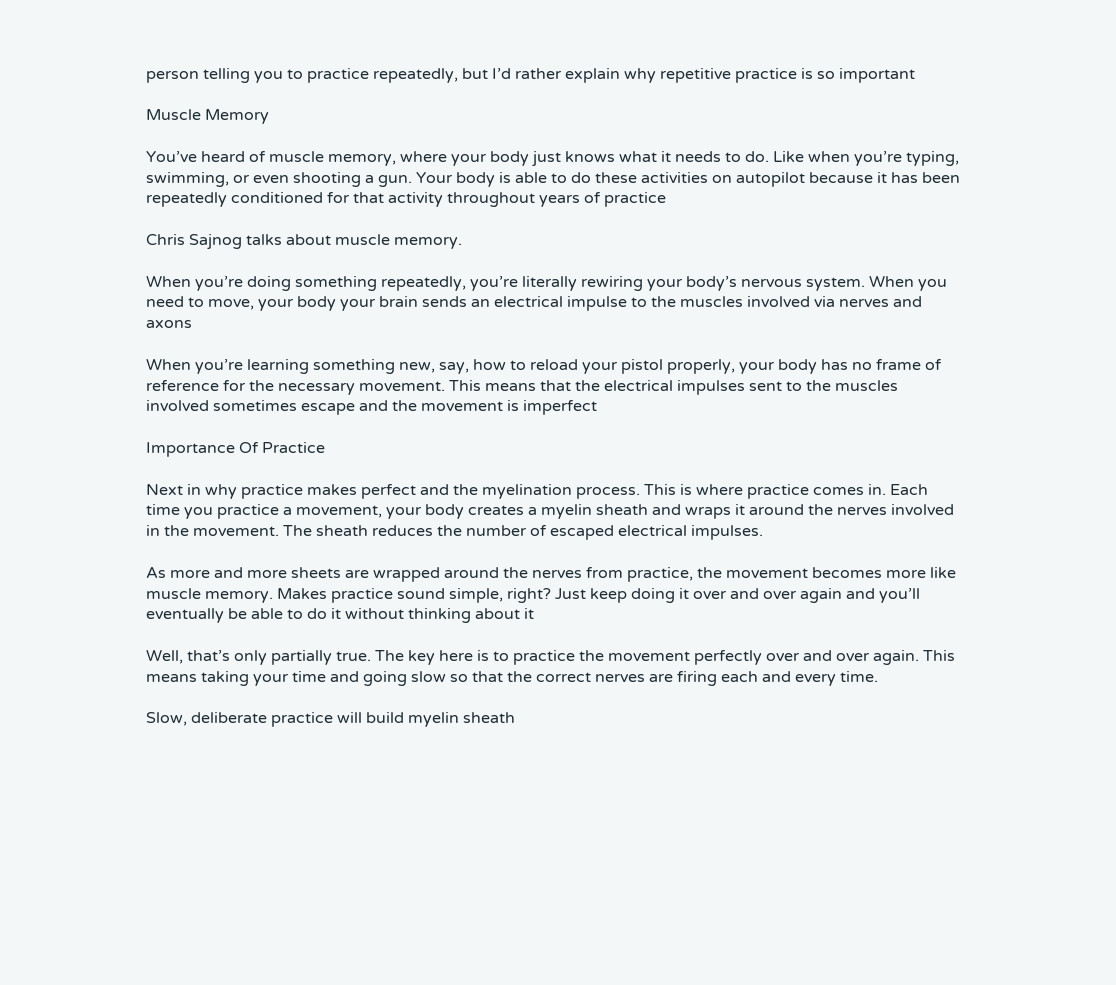person telling you to practice repeatedly, but I’d rather explain why repetitive practice is so important

Muscle Memory

You’ve heard of muscle memory, where your body just knows what it needs to do. Like when you’re typing, swimming, or even shooting a gun. Your body is able to do these activities on autopilot because it has been repeatedly conditioned for that activity throughout years of practice

Chris Sajnog talks about muscle memory.

When you’re doing something repeatedly, you’re literally rewiring your body’s nervous system. When you need to move, your body your brain sends an electrical impulse to the muscles involved via nerves and axons

When you’re learning something new, say, how to reload your pistol properly, your body has no frame of reference for the necessary movement. This means that the electrical impulses sent to the muscles involved sometimes escape and the movement is imperfect

Importance Of Practice

Next in why practice makes perfect and the myelination process. This is where practice comes in. Each time you practice a movement, your body creates a myelin sheath and wraps it around the nerves involved in the movement. The sheath reduces the number of escaped electrical impulses.

As more and more sheets are wrapped around the nerves from practice, the movement becomes more like muscle memory. Makes practice sound simple, right? Just keep doing it over and over again and you’ll eventually be able to do it without thinking about it

Well, that’s only partially true. The key here is to practice the movement perfectly over and over again. This means taking your time and going slow so that the correct nerves are firing each and every time.

Slow, deliberate practice will build myelin sheath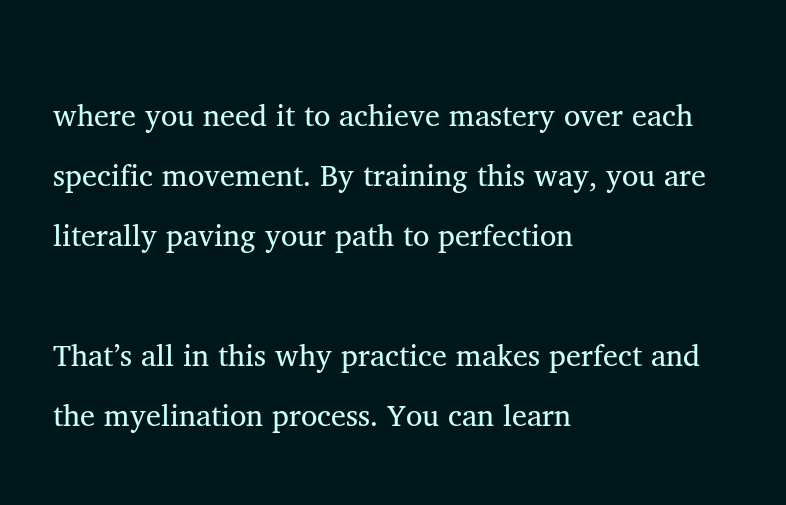where you need it to achieve mastery over each specific movement. By training this way, you are literally paving your path to perfection

That’s all in this why practice makes perfect and the myelination process. You can learn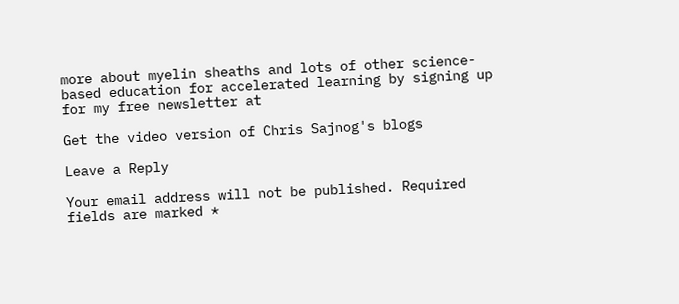more about myelin sheaths and lots of other science-based education for accelerated learning by signing up for my free newsletter at

Get the video version of Chris Sajnog's blogs

Leave a Reply

Your email address will not be published. Required fields are marked *